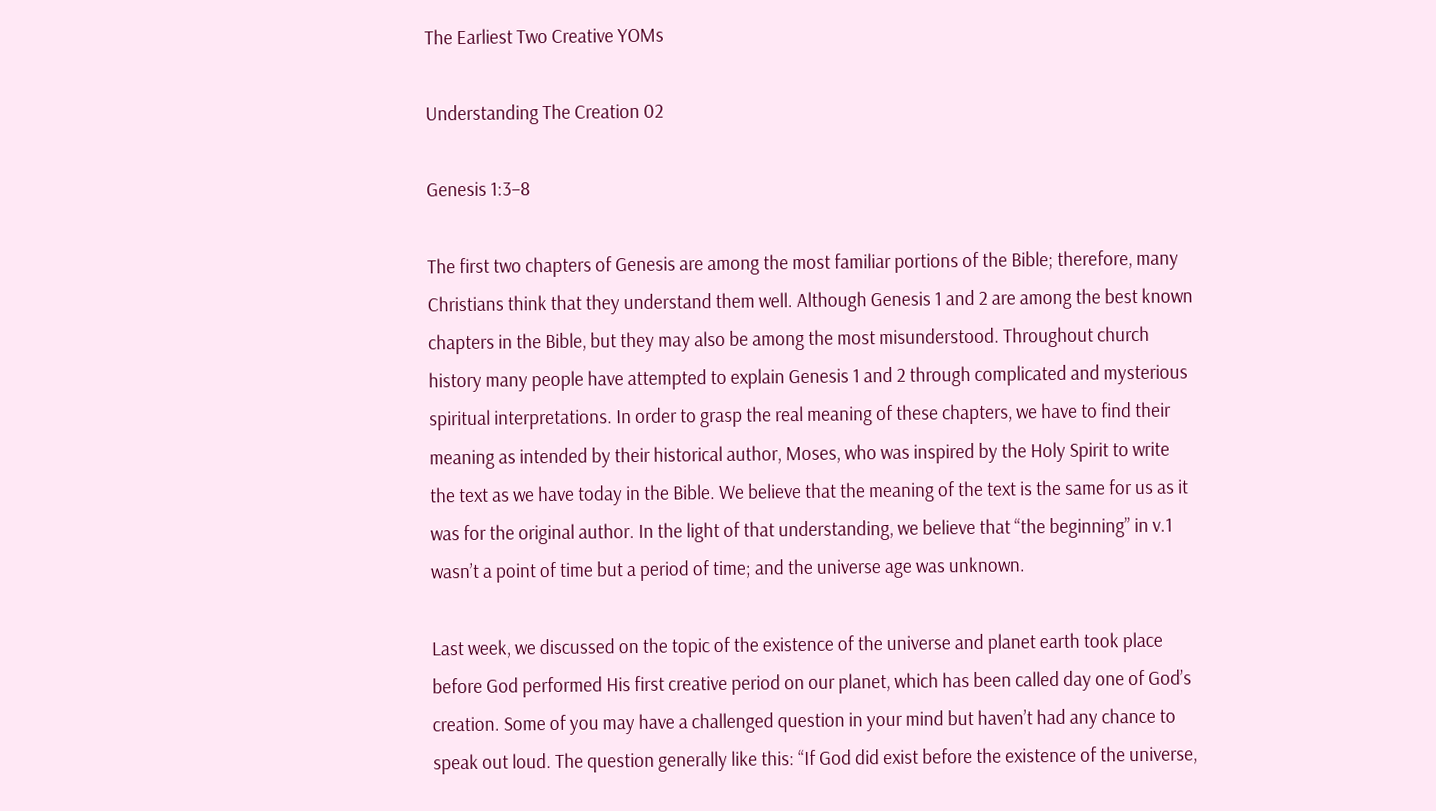The Earliest Two Creative YOMs

Understanding The Creation 02

Genesis 1:3–8

The first two chapters of Genesis are among the most familiar portions of the Bible; therefore, many Christians think that they understand them well. Although Genesis 1 and 2 are among the best known chapters in the Bible, but they may also be among the most misunderstood. Throughout church history many people have attempted to explain Genesis 1 and 2 through complicated and mysterious spiritual interpretations. In order to grasp the real meaning of these chapters, we have to find their meaning as intended by their historical author, Moses, who was inspired by the Holy Spirit to write the text as we have today in the Bible. We believe that the meaning of the text is the same for us as it was for the original author. In the light of that understanding, we believe that “the beginning” in v.1 wasn’t a point of time but a period of time; and the universe age was unknown.

Last week, we discussed on the topic of the existence of the universe and planet earth took place before God performed His first creative period on our planet, which has been called day one of God’s creation. Some of you may have a challenged question in your mind but haven’t had any chance to speak out loud. The question generally like this: “If God did exist before the existence of the universe,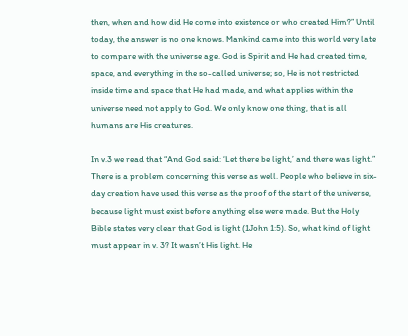then, when and how did He come into existence or who created Him?” Until today, the answer is no one knows. Mankind came into this world very late to compare with the universe age. God is Spirit and He had created time, space, and everything in the so-called universe; so, He is not restricted inside time and space that He had made, and what applies within the universe need not apply to God. We only know one thing, that is all humans are His creatures.

In v.3 we read that “And God said: ‘Let there be light,’ and there was light.” There is a problem concerning this verse as well. People who believe in six-day creation have used this verse as the proof of the start of the universe, because light must exist before anything else were made. But the Holy Bible states very clear that God is light (1John 1:5). So, what kind of light must appear in v. 3? It wasn’t His light. He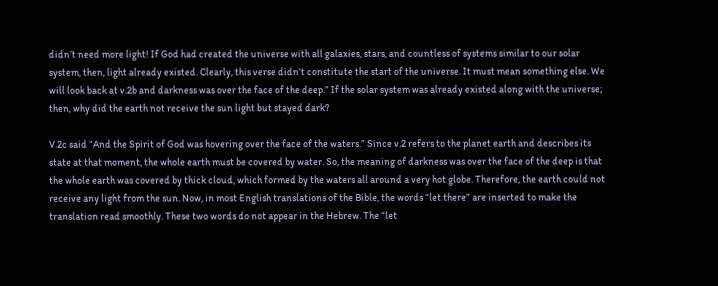didn’t need more light! If God had created the universe with all galaxies, stars, and countless of systems similar to our solar system, then, light already existed. Clearly, this verse didn’t constitute the start of the universe. It must mean something else. We will look back at v.2b and darkness was over the face of the deep.” If the solar system was already existed along with the universe; then, why did the earth not receive the sun light but stayed dark?

V.2c said “And the Spirit of God was hovering over the face of the waters.” Since v.2 refers to the planet earth and describes its state at that moment, the whole earth must be covered by water. So, the meaning of darkness was over the face of the deep is that the whole earth was covered by thick cloud, which formed by the waters all around a very hot globe. Therefore, the earth could not receive any light from the sun. Now, in most English translations of the Bible, the words “let there” are inserted to make the translation read smoothly. These two words do not appear in the Hebrew. The “let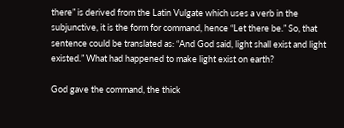there” is derived from the Latin Vulgate which uses a verb in the subjunctive, it is the form for command, hence “Let there be.” So, that sentence could be translated as: “And God said, light shall exist and light existed.” What had happened to make light exist on earth?

God gave the command, the thick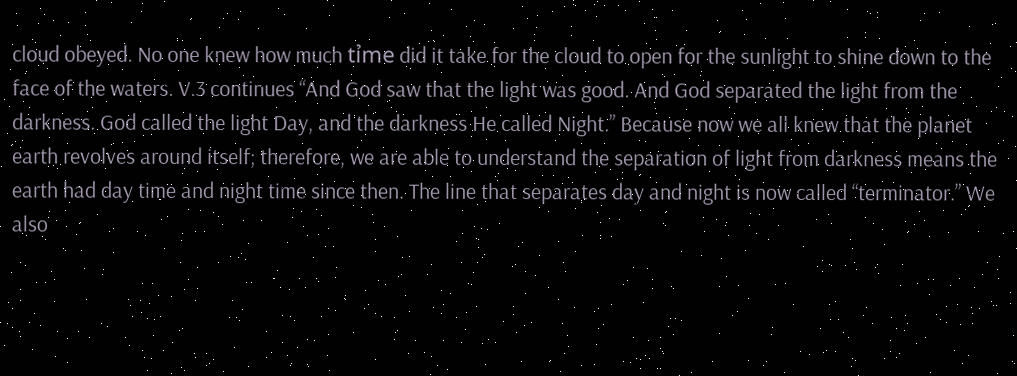cloud obeyed. No one knew how much tỉme did it take for the cloud to open for the sunlight to shine down to the face of the waters. V.3 continues “And God saw that the light was good. And God separated the light from the darkness. God called the light Day, and the darkness He called Night.” Because now we all knew that the planet earth revolves around itself; therefore, we are able to understand the separation of light from darkness means the earth had day time and night time since then. The line that separates day and night is now called “terminator.” We also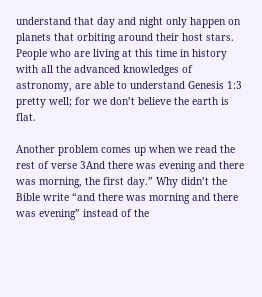understand that day and night only happen on planets that orbiting around their host stars. People who are living at this time in history with all the advanced knowledges of astronomy, are able to understand Genesis 1:3 pretty well; for we don’t believe the earth is flat.

Another problem comes up when we read the rest of verse 3And there was evening and there was morning, the first day.” Why didn’t the Bible write “and there was morning and there was evening” instead of the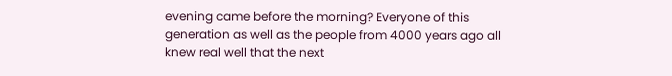evening came before the morning? Everyone of this generation as well as the people from 4000 years ago all knew real well that the next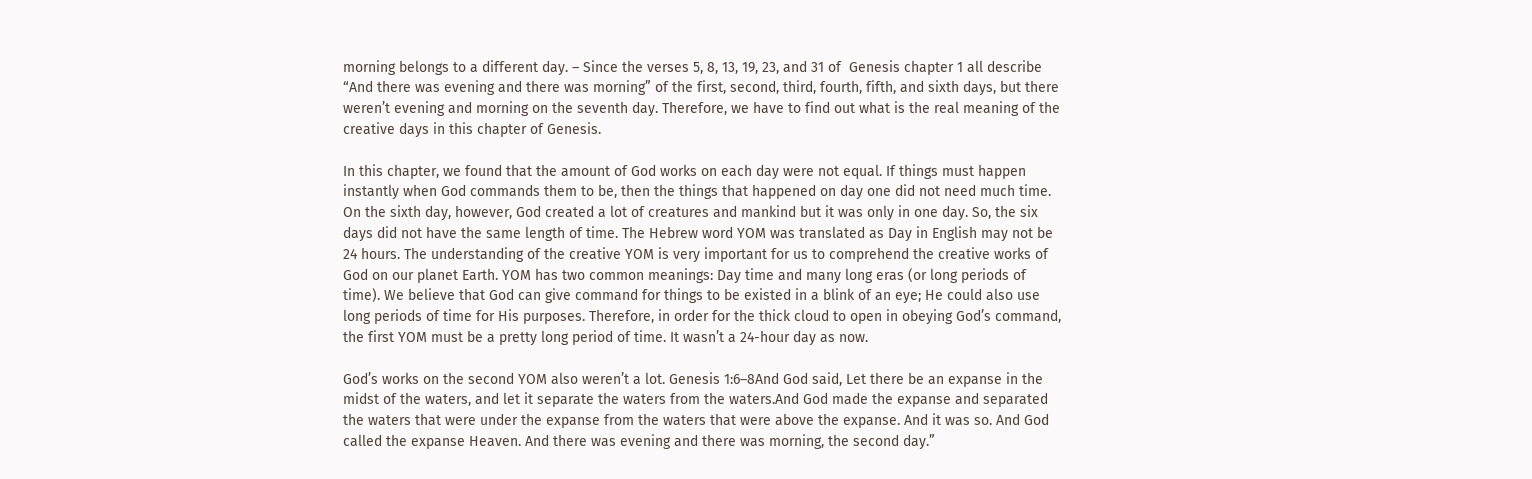morning belongs to a different day. – Since the verses 5, 8, 13, 19, 23, and 31 of  Genesis chapter 1 all describe “And there was evening and there was morning” of the first, second, third, fourth, fifth, and sixth days, but there weren’t evening and morning on the seventh day. Therefore, we have to find out what is the real meaning of the creative days in this chapter of Genesis.

In this chapter, we found that the amount of God works on each day were not equal. If things must happen instantly when God commands them to be, then the things that happened on day one did not need much time. On the sixth day, however, God created a lot of creatures and mankind but it was only in one day. So, the six days did not have the same length of time. The Hebrew word YOM was translated as Day in English may not be 24 hours. The understanding of the creative YOM is very important for us to comprehend the creative works of God on our planet Earth. YOM has two common meanings: Day time and many long eras (or long periods of time). We believe that God can give command for things to be existed in a blink of an eye; He could also use long periods of time for His purposes. Therefore, in order for the thick cloud to open in obeying God’s command, the first YOM must be a pretty long period of time. It wasn’t a 24-hour day as now.

God’s works on the second YOM also weren’t a lot. Genesis 1:6–8And God said, Let there be an expanse in the midst of the waters, and let it separate the waters from the waters.And God made the expanse and separated the waters that were under the expanse from the waters that were above the expanse. And it was so. And God called the expanse Heaven. And there was evening and there was morning, the second day.”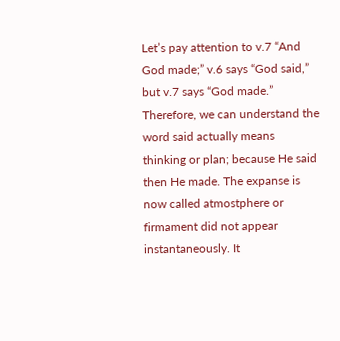Let’s pay attention to v.7 “And God made;” v.6 says “God said,” but v.7 says “God made.” Therefore, we can understand the word said actually means thinking or plan; because He said then He made. The expanse is now called atmostphere or firmament did not appear instantaneously. It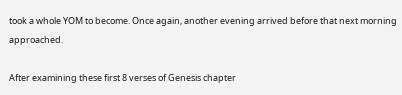took a whole YOM to become. Once again, another evening arrived before that next morning approached.

After examining these first 8 verses of Genesis chapter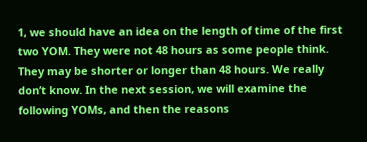1, we should have an idea on the length of time of the first two YOM. They were not 48 hours as some people think. They may be shorter or longer than 48 hours. We really don’t know. In the next session, we will examine the following YOMs, and then the reasons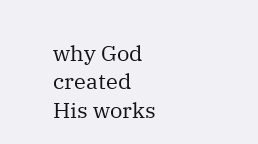why God created His works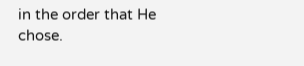in the order that He chose.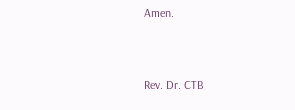Amen.


Rev. Dr. CTB